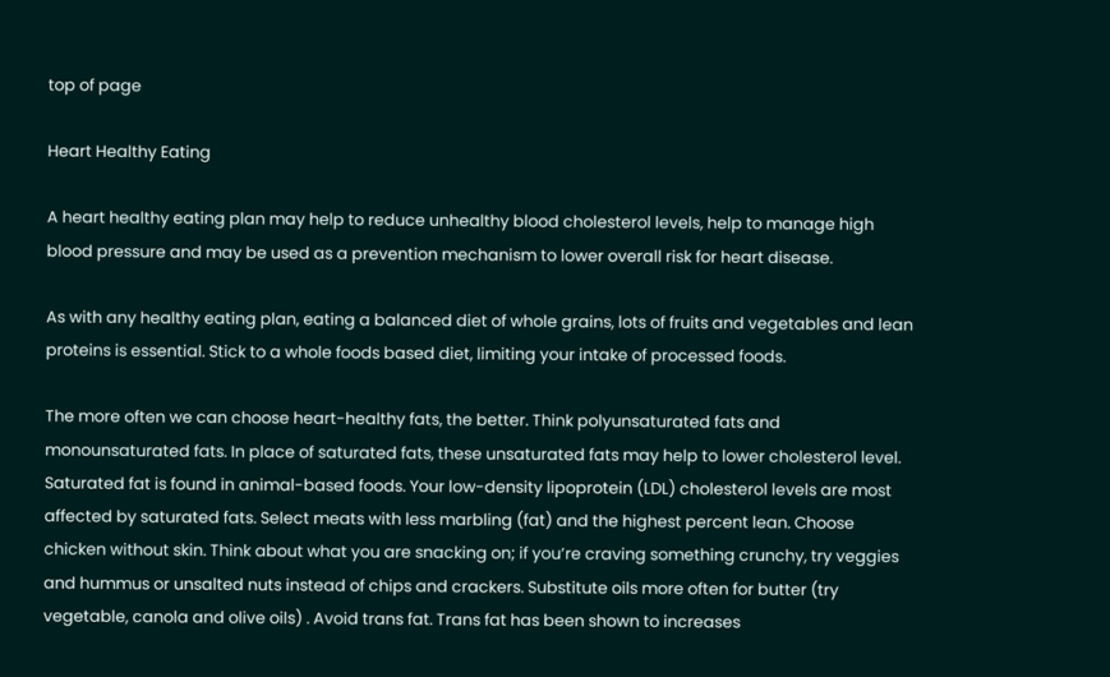top of page

Heart Healthy Eating

A heart healthy eating plan may help to reduce unhealthy blood cholesterol levels, help to manage high blood pressure and may be used as a prevention mechanism to lower overall risk for heart disease.

As with any healthy eating plan, eating a balanced diet of whole grains, lots of fruits and vegetables and lean proteins is essential. Stick to a whole foods based diet, limiting your intake of processed foods.

The more often we can choose heart-healthy fats, the better. Think polyunsaturated fats and monounsaturated fats. In place of saturated fats, these unsaturated fats may help to lower cholesterol level. Saturated fat is found in animal-based foods. Your low-density lipoprotein (LDL) cholesterol levels are most affected by saturated fats. Select meats with less marbling (fat) and the highest percent lean. Choose chicken without skin. Think about what you are snacking on; if you’re craving something crunchy, try veggies and hummus or unsalted nuts instead of chips and crackers. Substitute oils more often for butter (try vegetable, canola and olive oils) . Avoid trans fat. Trans fat has been shown to increases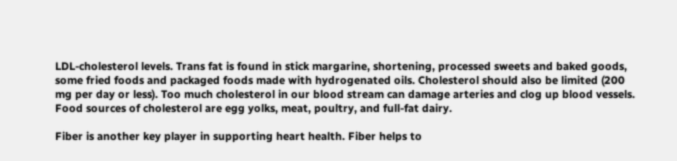LDL-cholesterol levels. Trans fat is found in stick margarine, shortening, processed sweets and baked goods, some fried foods and packaged foods made with hydrogenated oils. Cholesterol should also be limited (200 mg per day or less). Too much cholesterol in our blood stream can damage arteries and clog up blood vessels. Food sources of cholesterol are egg yolks, meat, poultry, and full-fat dairy.

Fiber is another key player in supporting heart health. Fiber helps to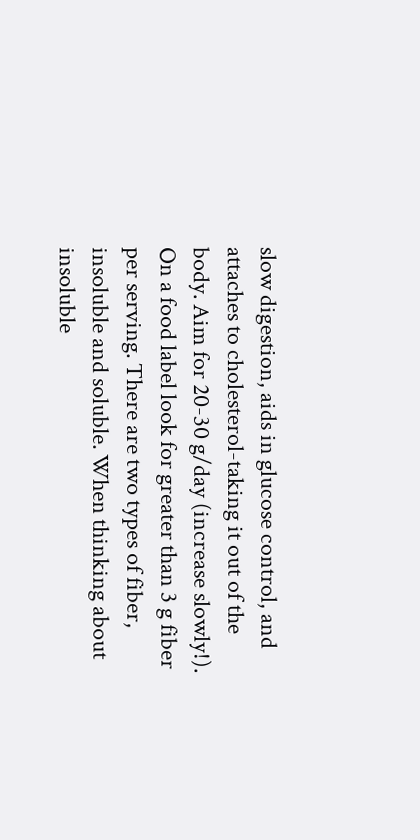slow digestion, aids in glucose control, and attaches to cholesterol-taking it out of the body. Aim for 20-30 g/day (increase slowly!). On a food label look for greater than 3 g fiber per serving. There are two types of fiber, insoluble and soluble. When thinking about insoluble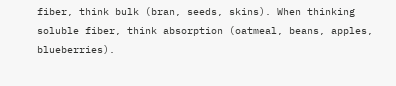fiber, think bulk (bran, seeds, skins). When thinking soluble fiber, think absorption (oatmeal, beans, apples, blueberries).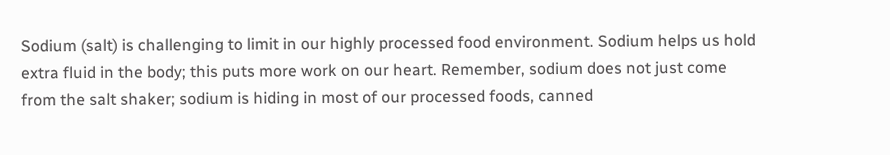Sodium (salt) is challenging to limit in our highly processed food environment. Sodium helps us hold extra fluid in the body; this puts more work on our heart. Remember, sodium does not just come from the salt shaker; sodium is hiding in most of our processed foods, canned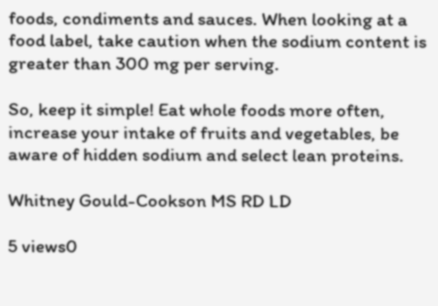foods, condiments and sauces. When looking at a food label, take caution when the sodium content is greater than 300 mg per serving.

So, keep it simple! Eat whole foods more often, increase your intake of fruits and vegetables, be aware of hidden sodium and select lean proteins.

Whitney Gould-Cookson MS RD LD

5 views0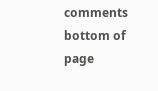comments
bottom of page